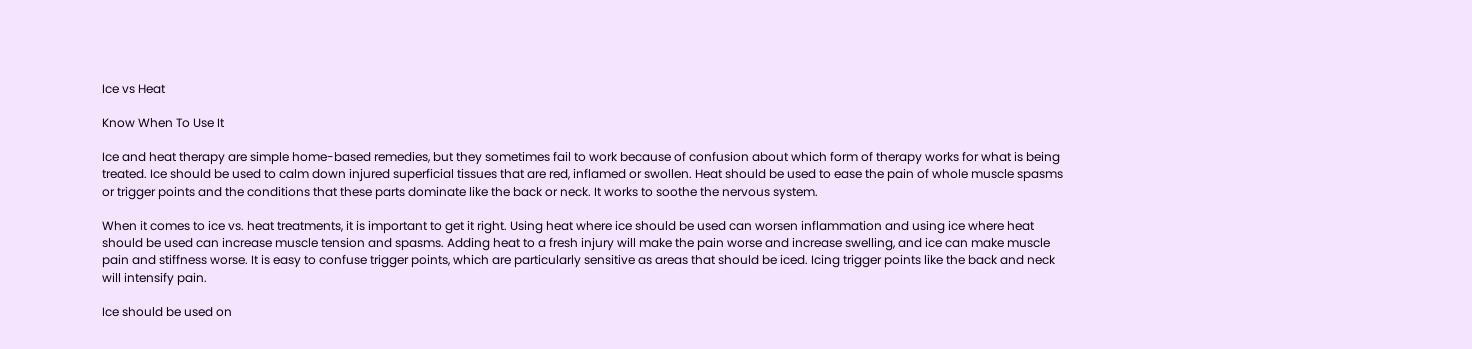Ice vs Heat

Know When To Use It

Ice and heat therapy are simple home-based remedies, but they sometimes fail to work because of confusion about which form of therapy works for what is being treated. Ice should be used to calm down injured superficial tissues that are red, inflamed or swollen. Heat should be used to ease the pain of whole muscle spasms or trigger points and the conditions that these parts dominate like the back or neck. It works to soothe the nervous system.

When it comes to ice vs. heat treatments, it is important to get it right. Using heat where ice should be used can worsen inflammation and using ice where heat should be used can increase muscle tension and spasms. Adding heat to a fresh injury will make the pain worse and increase swelling, and ice can make muscle pain and stiffness worse. It is easy to confuse trigger points, which are particularly sensitive as areas that should be iced. Icing trigger points like the back and neck will intensify pain.

Ice should be used on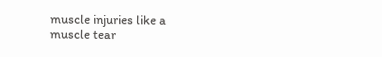muscle injuries like a muscle tear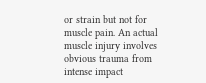or strain but not for muscle pain. An actual muscle injury involves obvious trauma from intense impact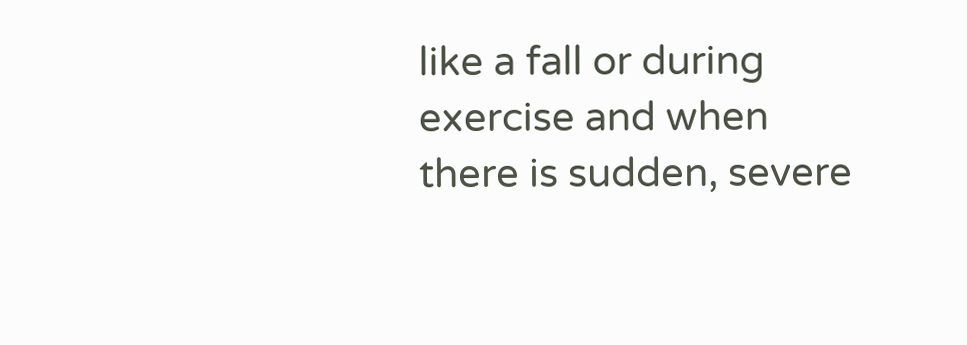like a fall or during exercise and when there is sudden, severe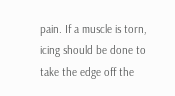pain. If a muscle is torn, icing should be done to take the edge off the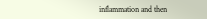inflammation and then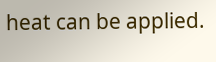heat can be applied.